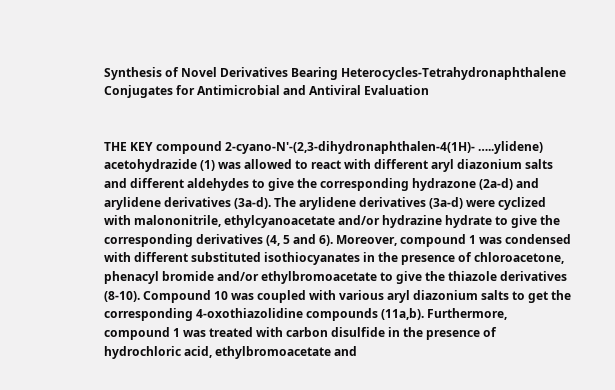Synthesis of Novel Derivatives Bearing Heterocycles-Tetrahydronaphthalene Conjugates for Antimicrobial and Antiviral Evaluation


THE KEY compound 2-cyano-N'-(2,3-dihydronaphthalen-4(1H)- …..ylidene) acetohydrazide (1) was allowed to react with different aryl diazonium salts and different aldehydes to give the corresponding hydrazone (2a-d) and arylidene derivatives (3a-d). The arylidene derivatives (3a-d) were cyclized with malononitrile, ethylcyanoacetate and/or hydrazine hydrate to give the corresponding derivatives (4, 5 and 6). Moreover, compound 1 was condensed with different substituted isothiocyanates in the presence of chloroacetone, phenacyl bromide and/or ethylbromoacetate to give the thiazole derivatives (8-10). Compound 10 was coupled with various aryl diazonium salts to get the corresponding 4-oxothiazolidine compounds (11a,b). Furthermore, compound 1 was treated with carbon disulfide in the presence of hydrochloric acid, ethylbromoacetate and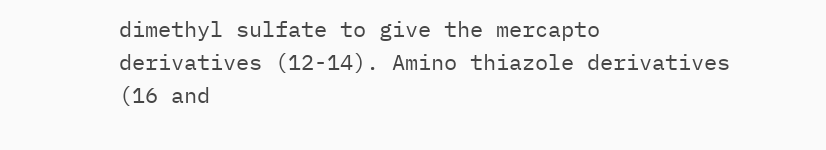dimethyl sulfate to give the mercapto derivatives (12-14). Amino thiazole derivatives (16 and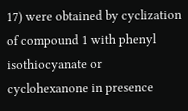17) were obtained by cyclization of compound 1 with phenyl isothiocyanate or cyclohexanone in presence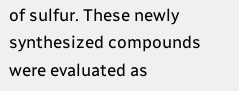of sulfur. These newly synthesized compounds were evaluated as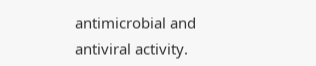antimicrobial and antiviral activity.